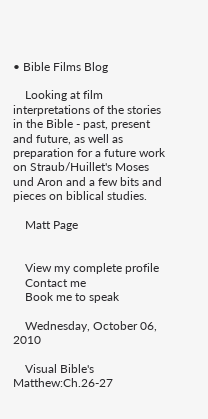• Bible Films Blog

    Looking at film interpretations of the stories in the Bible - past, present and future, as well as preparation for a future work on Straub/Huillet's Moses und Aron and a few bits and pieces on biblical studies.

    Matt Page


    View my complete profile
    Contact me
    Book me to speak

    Wednesday, October 06, 2010

    Visual Bible's Matthew:Ch.26-27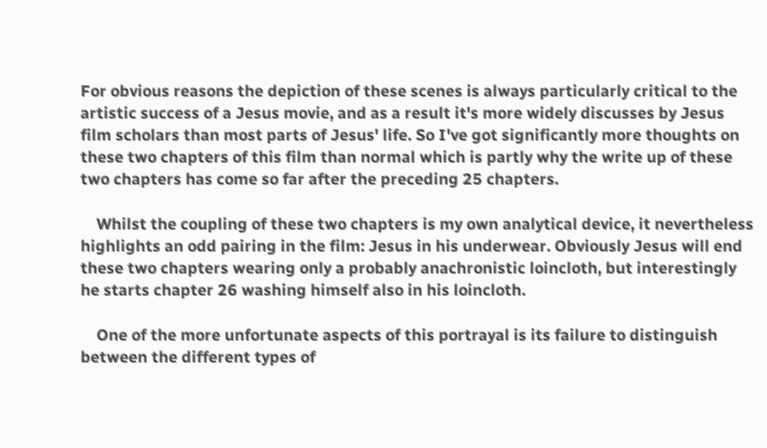For obvious reasons the depiction of these scenes is always particularly critical to the artistic success of a Jesus movie, and as a result it's more widely discusses by Jesus film scholars than most parts of Jesus' life. So I've got significantly more thoughts on these two chapters of this film than normal which is partly why the write up of these two chapters has come so far after the preceding 25 chapters.

    Whilst the coupling of these two chapters is my own analytical device, it nevertheless highlights an odd pairing in the film: Jesus in his underwear. Obviously Jesus will end these two chapters wearing only a probably anachronistic loincloth, but interestingly he starts chapter 26 washing himself also in his loincloth.

    One of the more unfortunate aspects of this portrayal is its failure to distinguish between the different types of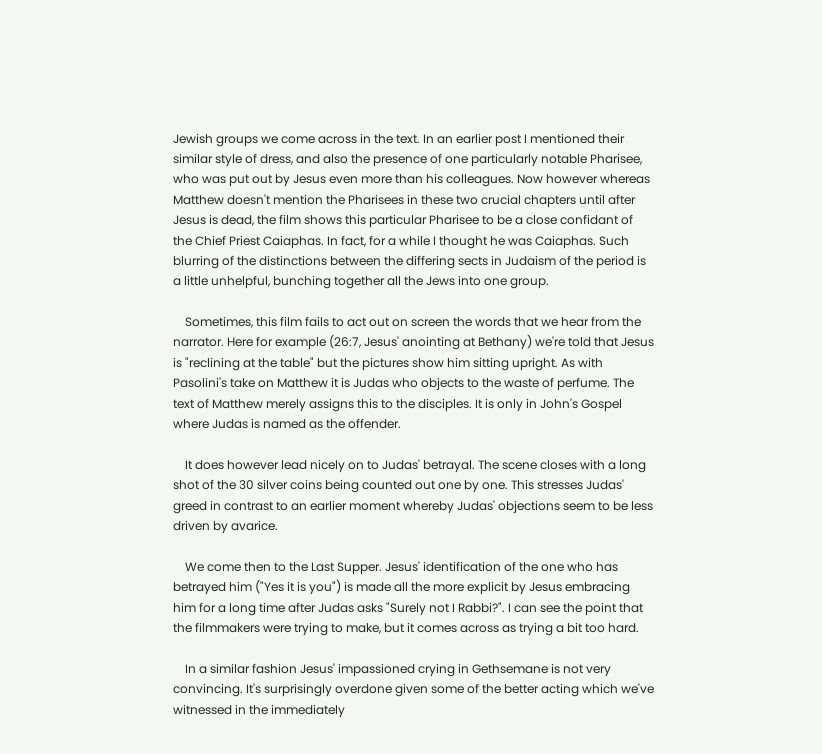Jewish groups we come across in the text. In an earlier post I mentioned their similar style of dress, and also the presence of one particularly notable Pharisee, who was put out by Jesus even more than his colleagues. Now however whereas Matthew doesn't mention the Pharisees in these two crucial chapters until after Jesus is dead, the film shows this particular Pharisee to be a close confidant of the Chief Priest Caiaphas. In fact, for a while I thought he was Caiaphas. Such blurring of the distinctions between the differing sects in Judaism of the period is a little unhelpful, bunching together all the Jews into one group.

    Sometimes, this film fails to act out on screen the words that we hear from the narrator. Here for example (26:7, Jesus' anointing at Bethany) we're told that Jesus is "reclining at the table" but the pictures show him sitting upright. As with Pasolini's take on Matthew it is Judas who objects to the waste of perfume. The text of Matthew merely assigns this to the disciples. It is only in John's Gospel where Judas is named as the offender.

    It does however lead nicely on to Judas' betrayal. The scene closes with a long shot of the 30 silver coins being counted out one by one. This stresses Judas' greed in contrast to an earlier moment whereby Judas' objections seem to be less driven by avarice.

    We come then to the Last Supper. Jesus' identification of the one who has betrayed him ("Yes it is you") is made all the more explicit by Jesus embracing him for a long time after Judas asks "Surely not I Rabbi?". I can see the point that the filmmakers were trying to make, but it comes across as trying a bit too hard.

    In a similar fashion Jesus' impassioned crying in Gethsemane is not very convincing. It's surprisingly overdone given some of the better acting which we've witnessed in the immediately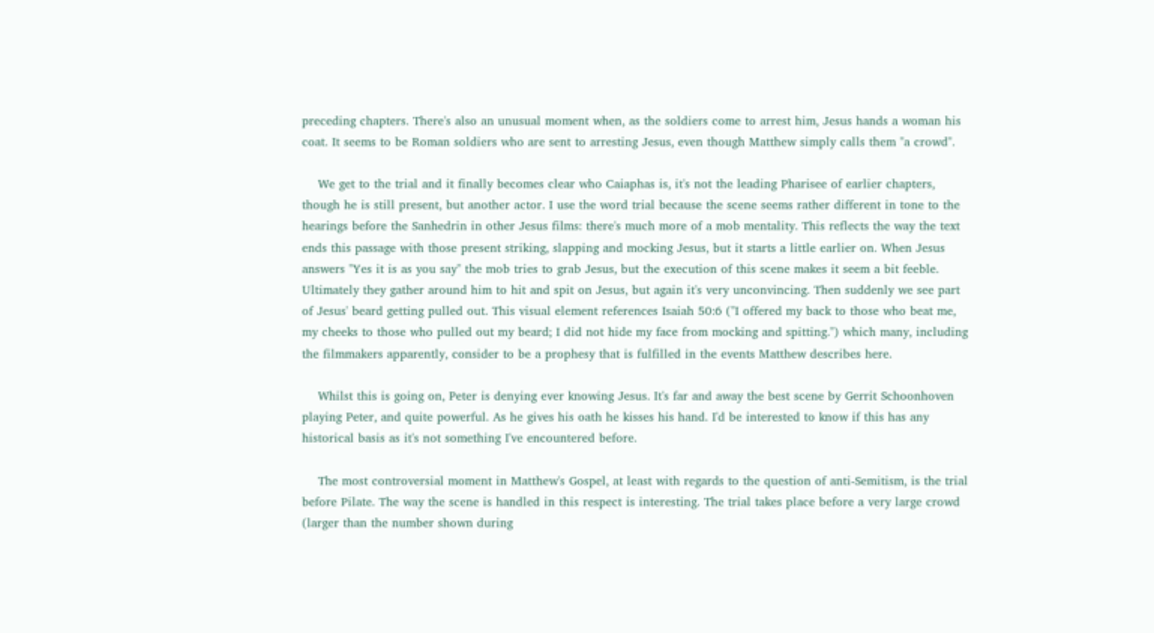preceding chapters. There's also an unusual moment when, as the soldiers come to arrest him, Jesus hands a woman his coat. It seems to be Roman soldiers who are sent to arresting Jesus, even though Matthew simply calls them "a crowd".

    We get to the trial and it finally becomes clear who Caiaphas is, it's not the leading Pharisee of earlier chapters, though he is still present, but another actor. I use the word trial because the scene seems rather different in tone to the hearings before the Sanhedrin in other Jesus films: there's much more of a mob mentality. This reflects the way the text ends this passage with those present striking, slapping and mocking Jesus, but it starts a little earlier on. When Jesus answers "Yes it is as you say" the mob tries to grab Jesus, but the execution of this scene makes it seem a bit feeble. Ultimately they gather around him to hit and spit on Jesus, but again it's very unconvincing. Then suddenly we see part of Jesus' beard getting pulled out. This visual element references Isaiah 50:6 ("I offered my back to those who beat me, my cheeks to those who pulled out my beard; I did not hide my face from mocking and spitting.") which many, including the filmmakers apparently, consider to be a prophesy that is fulfilled in the events Matthew describes here.

    Whilst this is going on, Peter is denying ever knowing Jesus. It's far and away the best scene by Gerrit Schoonhoven playing Peter, and quite powerful. As he gives his oath he kisses his hand. I'd be interested to know if this has any historical basis as it's not something I've encountered before.

    The most controversial moment in Matthew's Gospel, at least with regards to the question of anti-Semitism, is the trial before Pilate. The way the scene is handled in this respect is interesting. The trial takes place before a very large crowd (larger than the number shown during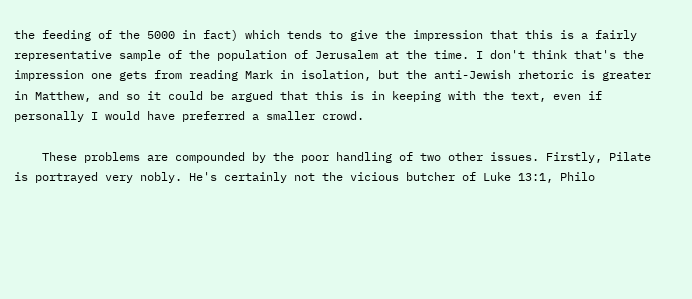the feeding of the 5000 in fact) which tends to give the impression that this is a fairly representative sample of the population of Jerusalem at the time. I don't think that's the impression one gets from reading Mark in isolation, but the anti-Jewish rhetoric is greater in Matthew, and so it could be argued that this is in keeping with the text, even if personally I would have preferred a smaller crowd.

    These problems are compounded by the poor handling of two other issues. Firstly, Pilate is portrayed very nobly. He's certainly not the vicious butcher of Luke 13:1, Philo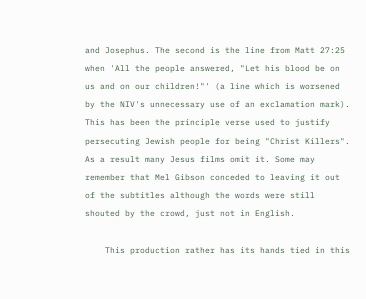and Josephus. The second is the line from Matt 27:25 when 'All the people answered, "Let his blood be on us and on our children!"' (a line which is worsened by the NIV's unnecessary use of an exclamation mark). This has been the principle verse used to justify persecuting Jewish people for being "Christ Killers". As a result many Jesus films omit it. Some may remember that Mel Gibson conceded to leaving it out of the subtitles although the words were still shouted by the crowd, just not in English.

    This production rather has its hands tied in this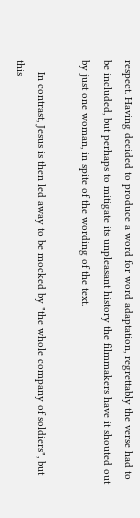respect. Having decided to produce a word for word adaptation, regrettably the verse had to be included, but perhaps to mitigate its unpleasant history the filmmakers have it shouted out by just one woman, in spite of the wording of the text.

    In contrast, Jesus is then led away to be mocked by "the whole company of soldiers", but this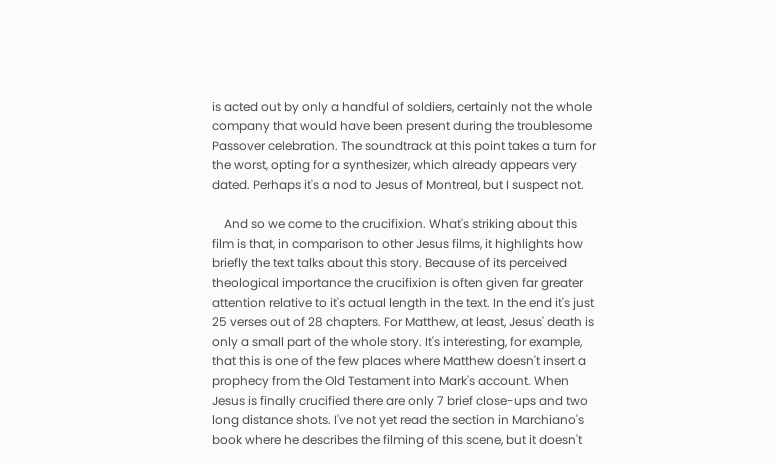is acted out by only a handful of soldiers, certainly not the whole company that would have been present during the troublesome Passover celebration. The soundtrack at this point takes a turn for the worst, opting for a synthesizer, which already appears very dated. Perhaps it's a nod to Jesus of Montreal, but I suspect not.

    And so we come to the crucifixion. What's striking about this film is that, in comparison to other Jesus films, it highlights how briefly the text talks about this story. Because of its perceived theological importance the crucifixion is often given far greater attention relative to it's actual length in the text. In the end it's just 25 verses out of 28 chapters. For Matthew, at least, Jesus' death is only a small part of the whole story. It's interesting, for example, that this is one of the few places where Matthew doesn't insert a prophecy from the Old Testament into Mark's account. When Jesus is finally crucified there are only 7 brief close-ups and two long distance shots. I've not yet read the section in Marchiano's book where he describes the filming of this scene, but it doesn't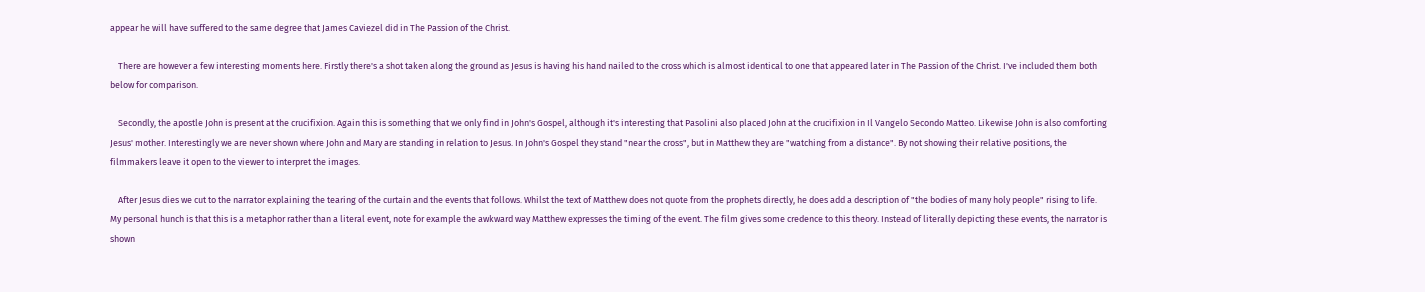appear he will have suffered to the same degree that James Caviezel did in The Passion of the Christ.

    There are however a few interesting moments here. Firstly there's a shot taken along the ground as Jesus is having his hand nailed to the cross which is almost identical to one that appeared later in The Passion of the Christ. I've included them both below for comparison.

    Secondly, the apostle John is present at the crucifixion. Again this is something that we only find in John's Gospel, although it's interesting that Pasolini also placed John at the crucifixion in Il Vangelo Secondo Matteo. Likewise John is also comforting Jesus' mother. Interestingly we are never shown where John and Mary are standing in relation to Jesus. In John's Gospel they stand "near the cross", but in Matthew they are "watching from a distance". By not showing their relative positions, the filmmakers leave it open to the viewer to interpret the images.

    After Jesus dies we cut to the narrator explaining the tearing of the curtain and the events that follows. Whilst the text of Matthew does not quote from the prophets directly, he does add a description of "the bodies of many holy people" rising to life. My personal hunch is that this is a metaphor rather than a literal event, note for example the awkward way Matthew expresses the timing of the event. The film gives some credence to this theory. Instead of literally depicting these events, the narrator is shown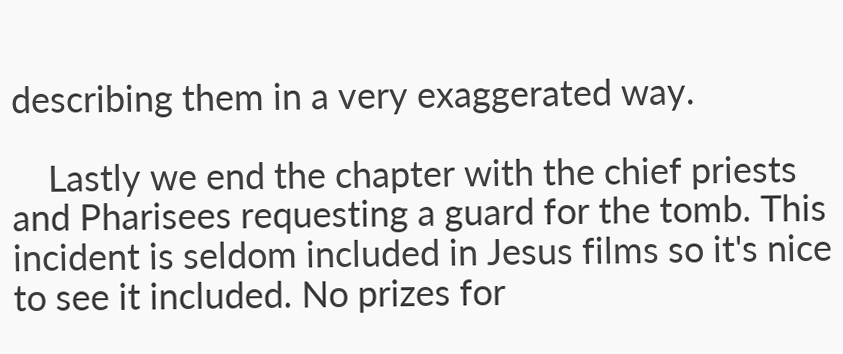describing them in a very exaggerated way.

    Lastly we end the chapter with the chief priests and Pharisees requesting a guard for the tomb. This incident is seldom included in Jesus films so it's nice to see it included. No prizes for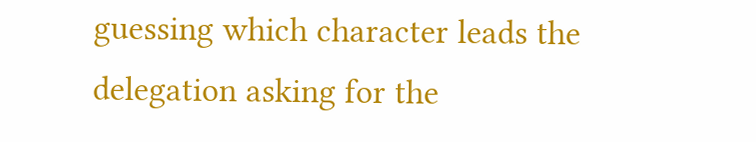guessing which character leads the delegation asking for the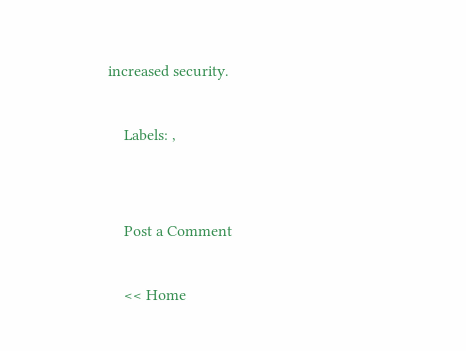increased security.

    Labels: ,


    Post a Comment

    << Home